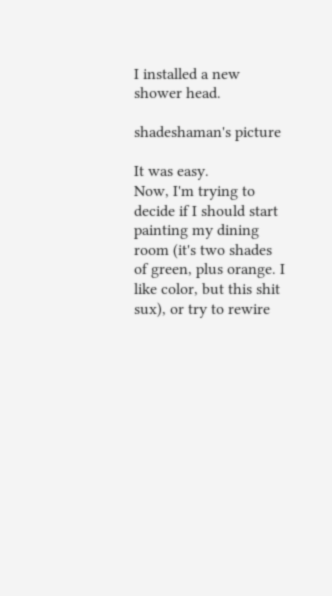I installed a new shower head.

shadeshaman's picture

It was easy.
Now, I'm trying to decide if I should start painting my dining room (it's two shades of green, plus orange. I like color, but this shit sux), or try to rewire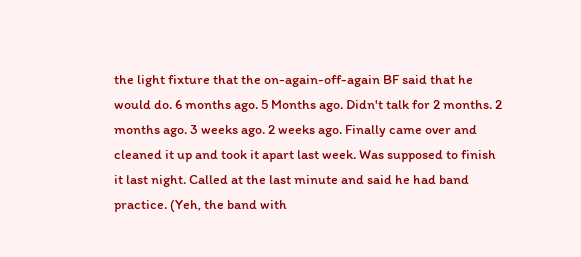the light fixture that the on-again-off-again BF said that he would do. 6 months ago. 5 Months ago. Didn't talk for 2 months. 2 months ago. 3 weeks ago. 2 weeks ago. Finally came over and cleaned it up and took it apart last week. Was supposed to finish it last night. Called at the last minute and said he had band practice. (Yeh, the band with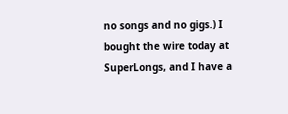no songs and no gigs.) I bought the wire today at SuperLongs, and I have a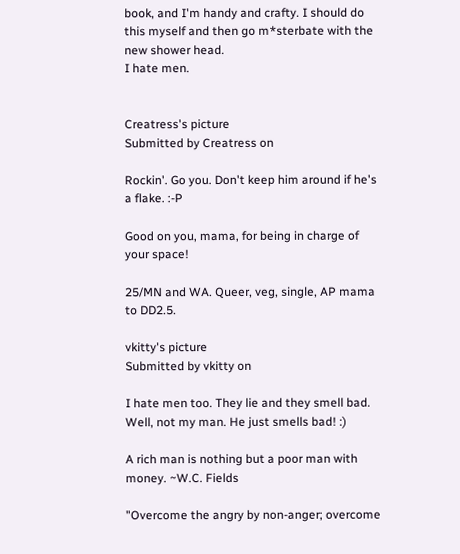book, and I'm handy and crafty. I should do this myself and then go m*sterbate with the new shower head.
I hate men.


Creatress's picture
Submitted by Creatress on

Rockin'. Go you. Don't keep him around if he's a flake. :-P

Good on you, mama, for being in charge of your space!

25/MN and WA. Queer, veg, single, AP mama to DD2.5.

vkitty's picture
Submitted by vkitty on

I hate men too. They lie and they smell bad. Well, not my man. He just smells bad! :)

A rich man is nothing but a poor man with money. ~W.C. Fields

"Overcome the angry by non-anger; overcome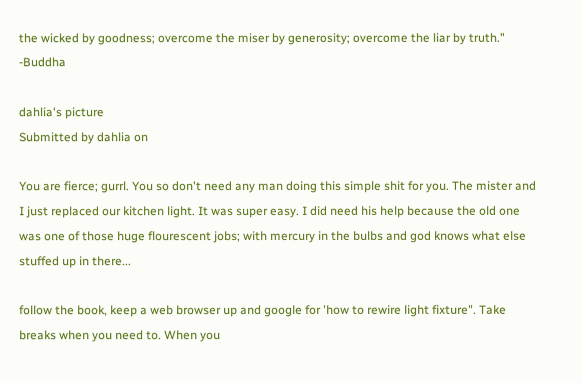the wicked by goodness; overcome the miser by generosity; overcome the liar by truth." -Buddha

dahlia's picture
Submitted by dahlia on

You are fierce; gurrl. You so don't need any man doing this simple shit for you. The mister and I just replaced our kitchen light. It was super easy. I did need his help because the old one was one of those huge flourescent jobs; with mercury in the bulbs and god knows what else stuffed up in there...

follow the book, keep a web browser up and google for 'how to rewire light fixture". Take breaks when you need to. When you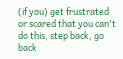(if you) get frustrated or scared that you can't do this, step back, go back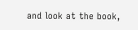and look at the book,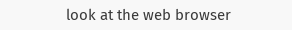look at the web browser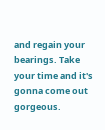and regain your bearings. Take your time and it's gonna come out gorgeous.